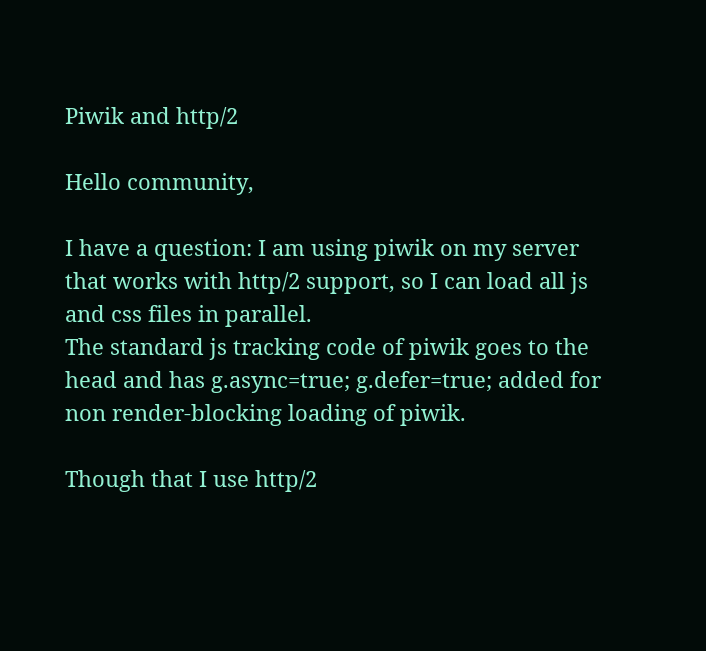Piwik and http/2

Hello community,

I have a question: I am using piwik on my server that works with http/2 support, so I can load all js and css files in parallel.
The standard js tracking code of piwik goes to the head and has g.async=true; g.defer=true; added for non render-blocking loading of piwik.

Though that I use http/2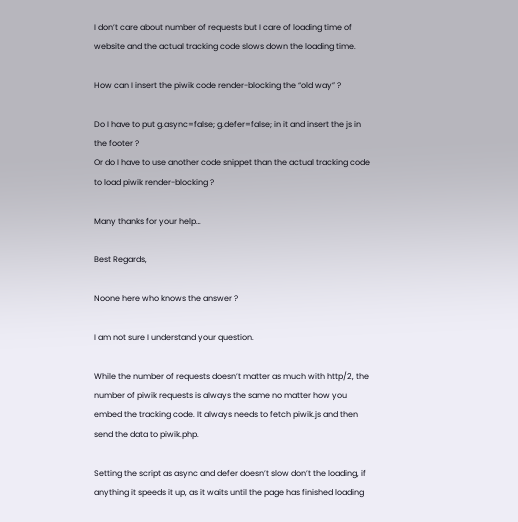I don’t care about number of requests but I care of loading time of website and the actual tracking code slows down the loading time.

How can I insert the piwik code render-blocking the “old way” ?

Do I have to put g.async=false; g.defer=false; in it and insert the js in the footer ?
Or do I have to use another code snippet than the actual tracking code to load piwik render-blocking ?

Many thanks for your help…

Best Regards,

Noone here who knows the answer ?

I am not sure I understand your question.

While the number of requests doesn’t matter as much with http/2, the number of piwik requests is always the same no matter how you embed the tracking code. It always needs to fetch piwik.js and then send the data to piwik.php.

Setting the script as async and defer doesn’t slow don’t the loading, if anything it speeds it up, as it waits until the page has finished loading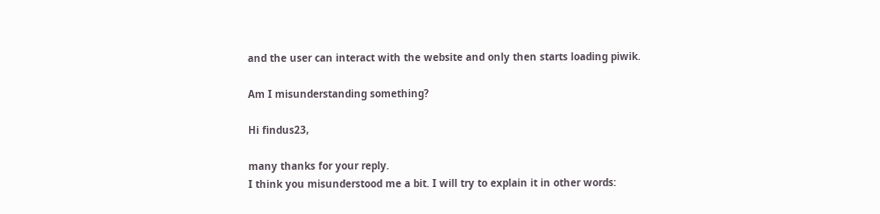and the user can interact with the website and only then starts loading piwik.

Am I misunderstanding something?

Hi findus23,

many thanks for your reply.
I think you misunderstood me a bit. I will try to explain it in other words: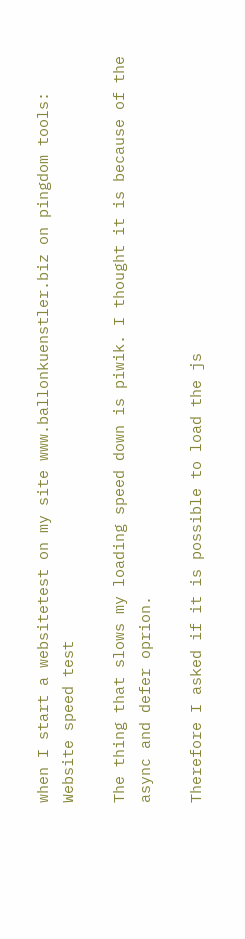when I start a websitetest on my site www.ballonkuenstler.biz on pingdom tools:
Website speed test

The thing that slows my loading speed down is piwik. I thought it is because of the async and defer oprion.

Therefore I asked if it is possible to load the js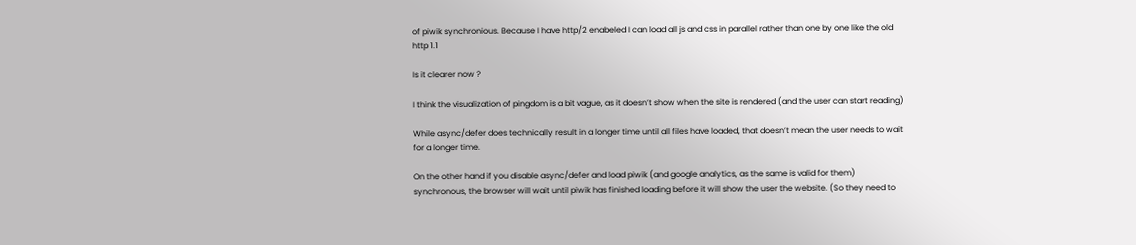of piwik synchronious. Because I have http/2 enabeled I can load all js and css in parallel rather than one by one like the old http 1.1

Is it clearer now ?

I think the visualization of pingdom is a bit vague, as it doesn’t show when the site is rendered (and the user can start reading)

While async/defer does technically result in a longer time until all files have loaded, that doesn’t mean the user needs to wait for a longer time.

On the other hand if you disable async/defer and load piwik (and google analytics, as the same is valid for them) synchronous, the browser will wait until piwik has finished loading before it will show the user the website. (So they need to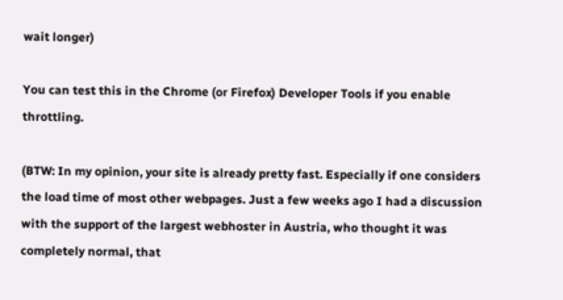wait longer)

You can test this in the Chrome (or Firefox) Developer Tools if you enable throttling.

(BTW: In my opinion, your site is already pretty fast. Especially if one considers the load time of most other webpages. Just a few weeks ago I had a discussion with the support of the largest webhoster in Austria, who thought it was completely normal, that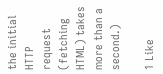the initial HTTP request (fetching HTML) takes more than a second.)

1 Like